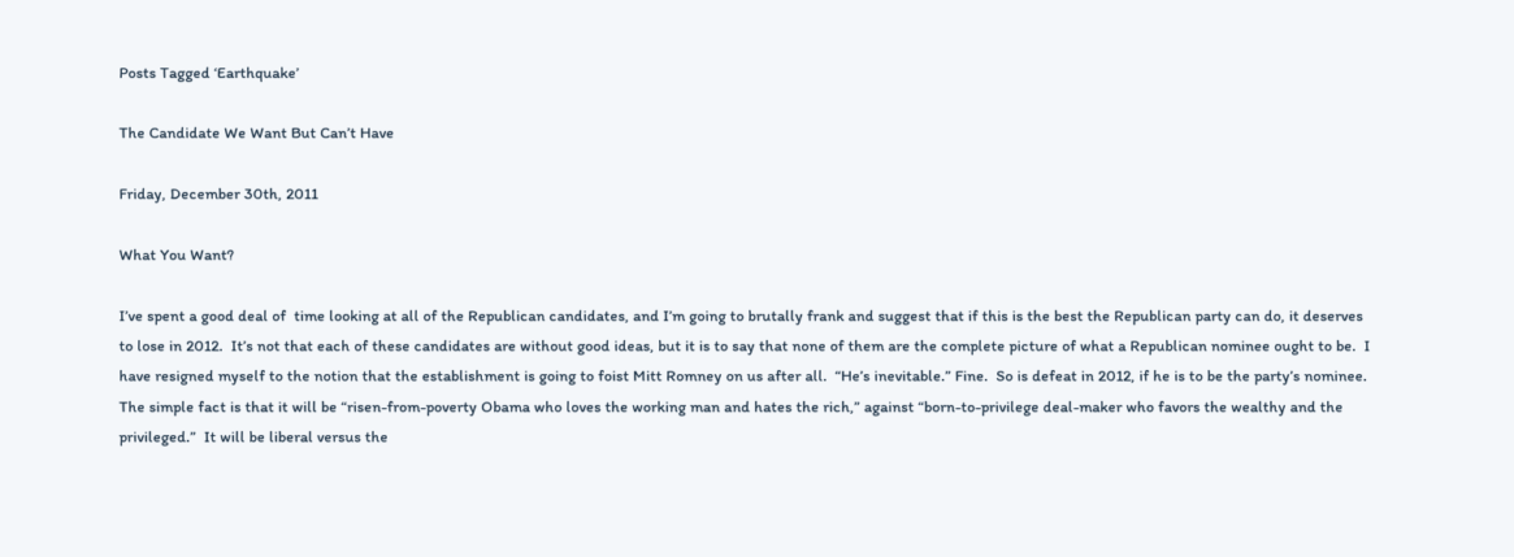Posts Tagged ‘Earthquake’

The Candidate We Want But Can’t Have

Friday, December 30th, 2011

What You Want?

I’ve spent a good deal of  time looking at all of the Republican candidates, and I’m going to brutally frank and suggest that if this is the best the Republican party can do, it deserves to lose in 2012.  It’s not that each of these candidates are without good ideas, but it is to say that none of them are the complete picture of what a Republican nominee ought to be.  I have resigned myself to the notion that the establishment is going to foist Mitt Romney on us after all.  “He’s inevitable.” Fine.  So is defeat in 2012, if he is to be the party’s nominee.  The simple fact is that it will be “risen-from-poverty Obama who loves the working man and hates the rich,” against “born-to-privilege deal-maker who favors the wealthy and the privileged.”  It will be liberal versus the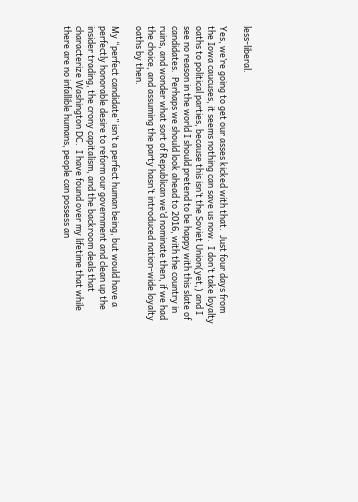less-liberal.

Yes, we’re going to get our asses kicked with that.  Just four days from the Iowa caucuses, it seems nothing can save us now.  I don’t take loyalty oaths to political parties, because this isn’t the Soviet Union(yet,) and I see no reason in the world I should pretend to be happy with this slate of candidates.  Perhaps we should look ahead to 2016, with the country in ruins, and wonder what sort of Republican we’d nominate then, if we had the choice, and assuming the party hasn’t introduced nation-wide loyalty oaths by then.

My “perfect candidate” isn’t a perfect human being, but would have a perfectly honorable desire to reform our government and clean up the insider trading, the crony capitalism, and the backroom deals that characterize Washington DC.  I have found over my lifetime that while there are no infallible humans, people can possess an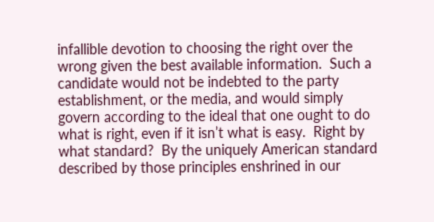infallible devotion to choosing the right over the wrong given the best available information.  Such a candidate would not be indebted to the party establishment, or the media, and would simply govern according to the ideal that one ought to do what is right, even if it isn’t what is easy.  Right by what standard?  By the uniquely American standard described by those principles enshrined in our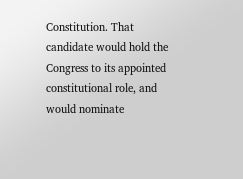Constitution. That candidate would hold the Congress to its appointed constitutional role, and would nominate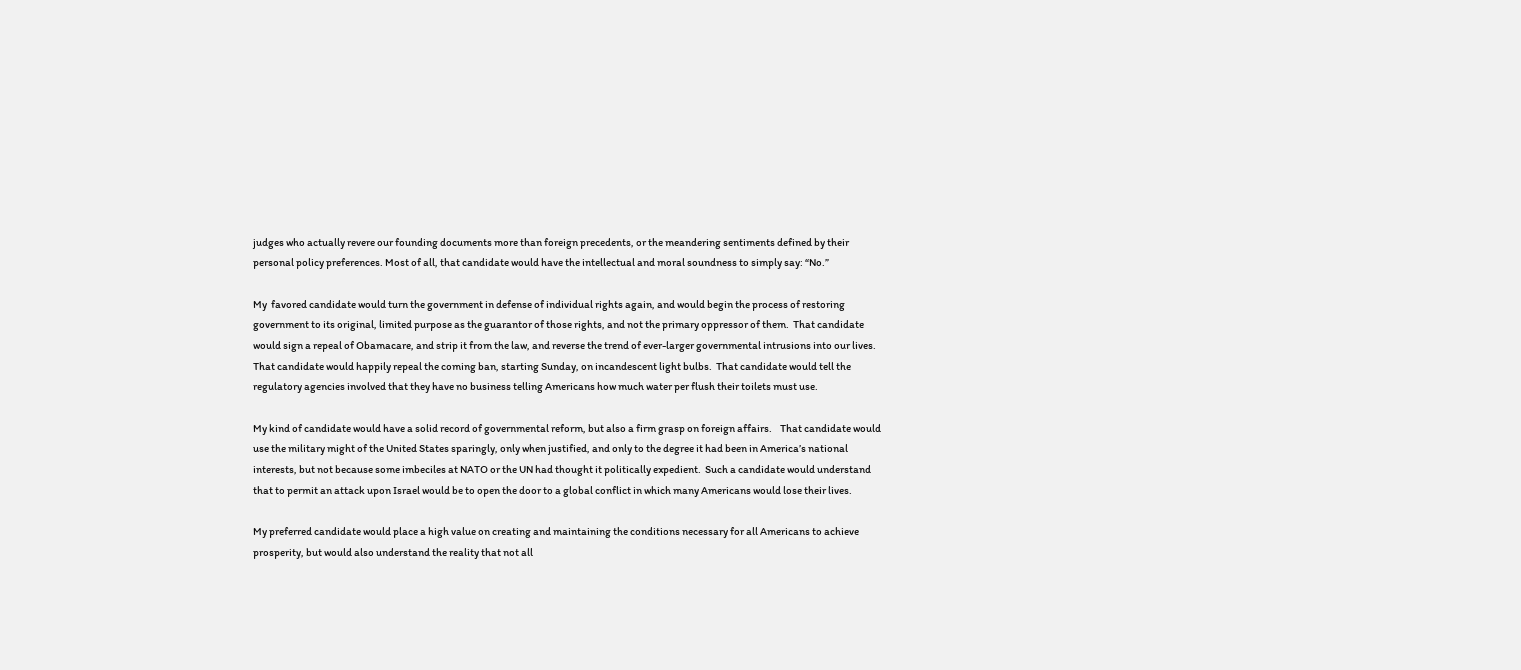judges who actually revere our founding documents more than foreign precedents, or the meandering sentiments defined by their personal policy preferences. Most of all, that candidate would have the intellectual and moral soundness to simply say: “No.”

My  favored candidate would turn the government in defense of individual rights again, and would begin the process of restoring government to its original, limited purpose as the guarantor of those rights, and not the primary oppressor of them.  That candidate would sign a repeal of Obamacare, and strip it from the law, and reverse the trend of ever-larger governmental intrusions into our lives. That candidate would happily repeal the coming ban, starting Sunday, on incandescent light bulbs.  That candidate would tell the regulatory agencies involved that they have no business telling Americans how much water per flush their toilets must use.

My kind of candidate would have a solid record of governmental reform, but also a firm grasp on foreign affairs.    That candidate would use the military might of the United States sparingly, only when justified, and only to the degree it had been in America’s national interests, but not because some imbeciles at NATO or the UN had thought it politically expedient.  Such a candidate would understand that to permit an attack upon Israel would be to open the door to a global conflict in which many Americans would lose their lives.

My preferred candidate would place a high value on creating and maintaining the conditions necessary for all Americans to achieve prosperity, but would also understand the reality that not all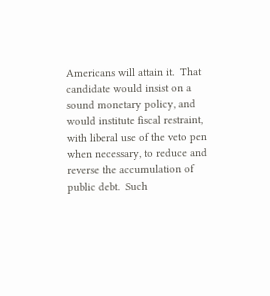Americans will attain it.  That candidate would insist on a sound monetary policy, and would institute fiscal restraint, with liberal use of the veto pen when necessary, to reduce and reverse the accumulation of public debt.  Such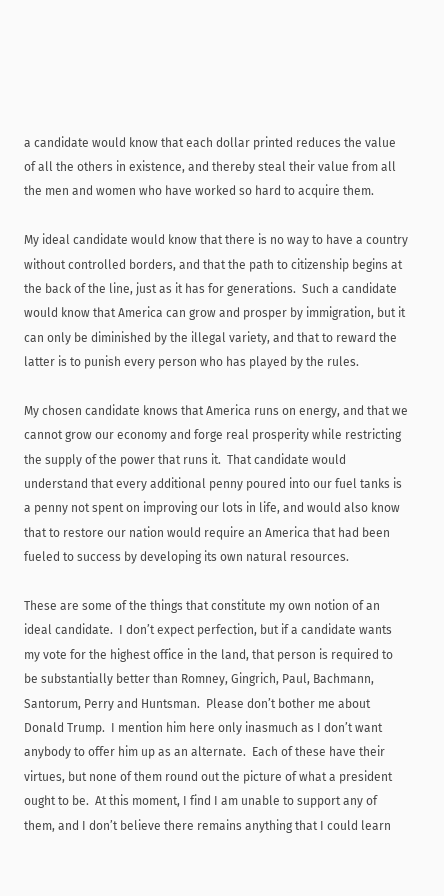a candidate would know that each dollar printed reduces the value of all the others in existence, and thereby steal their value from all the men and women who have worked so hard to acquire them.

My ideal candidate would know that there is no way to have a country without controlled borders, and that the path to citizenship begins at the back of the line, just as it has for generations.  Such a candidate would know that America can grow and prosper by immigration, but it can only be diminished by the illegal variety, and that to reward the latter is to punish every person who has played by the rules.

My chosen candidate knows that America runs on energy, and that we cannot grow our economy and forge real prosperity while restricting the supply of the power that runs it.  That candidate would understand that every additional penny poured into our fuel tanks is a penny not spent on improving our lots in life, and would also know that to restore our nation would require an America that had been fueled to success by developing its own natural resources.

These are some of the things that constitute my own notion of an ideal candidate.  I don’t expect perfection, but if a candidate wants my vote for the highest office in the land, that person is required to be substantially better than Romney, Gingrich, Paul, Bachmann, Santorum, Perry and Huntsman.  Please don’t bother me about Donald Trump.  I mention him here only inasmuch as I don’t want anybody to offer him up as an alternate.  Each of these have their virtues, but none of them round out the picture of what a president ought to be.  At this moment, I find I am unable to support any of them, and I don’t believe there remains anything that I could learn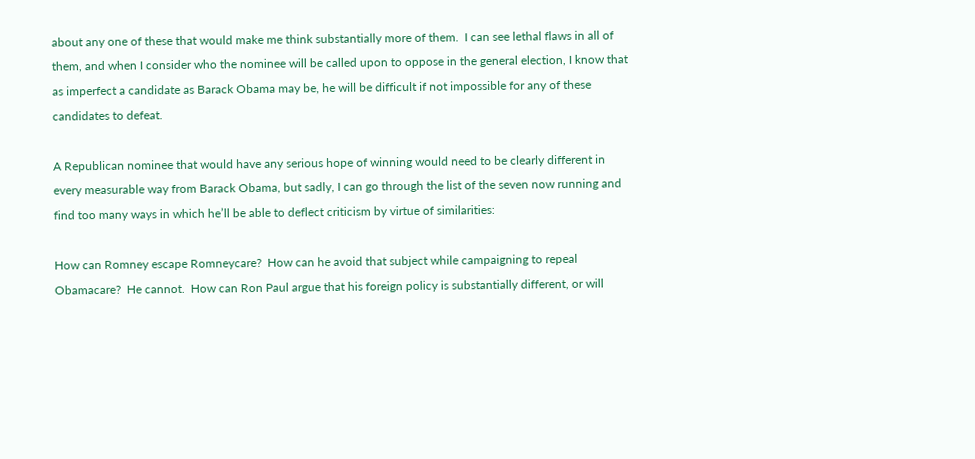about any one of these that would make me think substantially more of them.  I can see lethal flaws in all of them, and when I consider who the nominee will be called upon to oppose in the general election, I know that as imperfect a candidate as Barack Obama may be, he will be difficult if not impossible for any of these candidates to defeat.

A Republican nominee that would have any serious hope of winning would need to be clearly different in every measurable way from Barack Obama, but sadly, I can go through the list of the seven now running and find too many ways in which he’ll be able to deflect criticism by virtue of similarities:

How can Romney escape Romneycare?  How can he avoid that subject while campaigning to repeal Obamacare?  He cannot.  How can Ron Paul argue that his foreign policy is substantially different, or will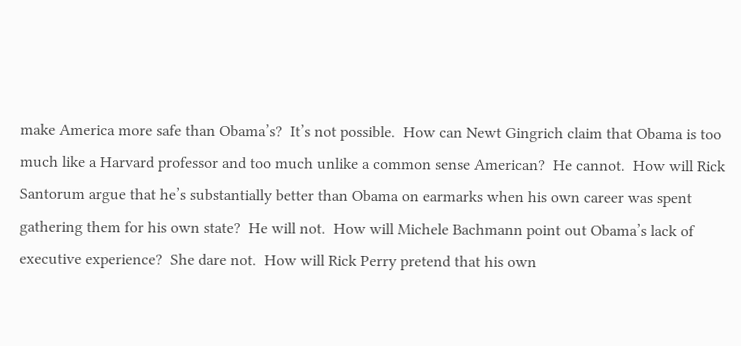make America more safe than Obama’s?  It’s not possible.  How can Newt Gingrich claim that Obama is too much like a Harvard professor and too much unlike a common sense American?  He cannot.  How will Rick Santorum argue that he’s substantially better than Obama on earmarks when his own career was spent gathering them for his own state?  He will not.  How will Michele Bachmann point out Obama’s lack of executive experience?  She dare not.  How will Rick Perry pretend that his own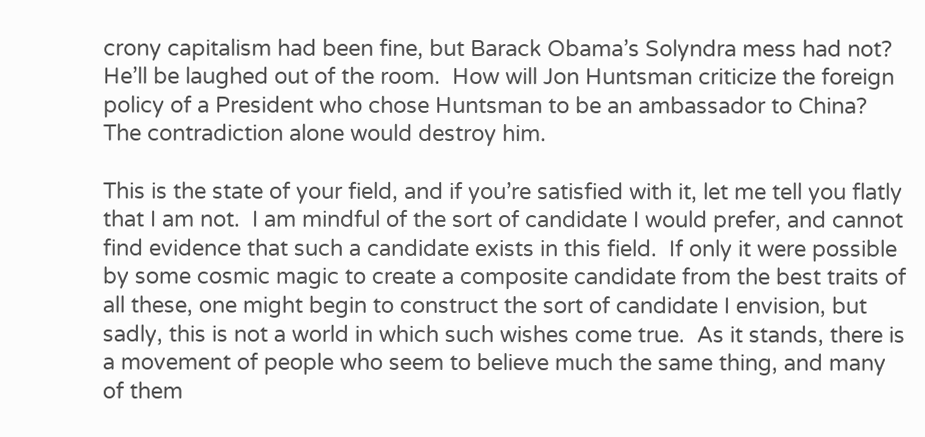crony capitalism had been fine, but Barack Obama’s Solyndra mess had not?  He’ll be laughed out of the room.  How will Jon Huntsman criticize the foreign policy of a President who chose Huntsman to be an ambassador to China?  The contradiction alone would destroy him.

This is the state of your field, and if you’re satisfied with it, let me tell you flatly that I am not.  I am mindful of the sort of candidate I would prefer, and cannot find evidence that such a candidate exists in this field.  If only it were possible by some cosmic magic to create a composite candidate from the best traits of all these, one might begin to construct the sort of candidate I envision, but sadly, this is not a world in which such wishes come true.  As it stands, there is a movement of people who seem to believe much the same thing, and many of them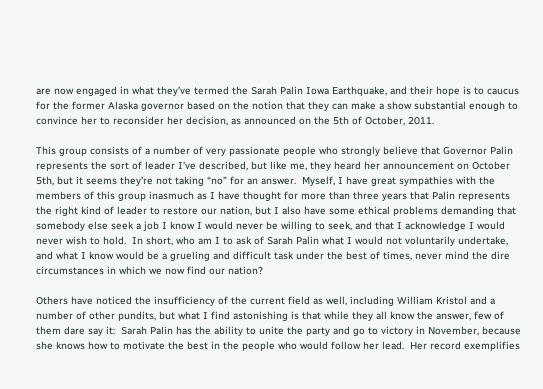are now engaged in what they’ve termed the Sarah Palin Iowa Earthquake, and their hope is to caucus for the former Alaska governor based on the notion that they can make a show substantial enough to convince her to reconsider her decision, as announced on the 5th of October, 2011.

This group consists of a number of very passionate people who strongly believe that Governor Palin represents the sort of leader I’ve described, but like me, they heard her announcement on October 5th, but it seems they’re not taking “no” for an answer.  Myself, I have great sympathies with the members of this group inasmuch as I have thought for more than three years that Palin represents the right kind of leader to restore our nation, but I also have some ethical problems demanding that somebody else seek a job I know I would never be willing to seek, and that I acknowledge I would never wish to hold.  In short, who am I to ask of Sarah Palin what I would not voluntarily undertake, and what I know would be a grueling and difficult task under the best of times, never mind the dire circumstances in which we now find our nation?

Others have noticed the insufficiency of the current field as well, including William Kristol and a number of other pundits, but what I find astonishing is that while they all know the answer, few of them dare say it:  Sarah Palin has the ability to unite the party and go to victory in November, because she knows how to motivate the best in the people who would follow her lead.  Her record exemplifies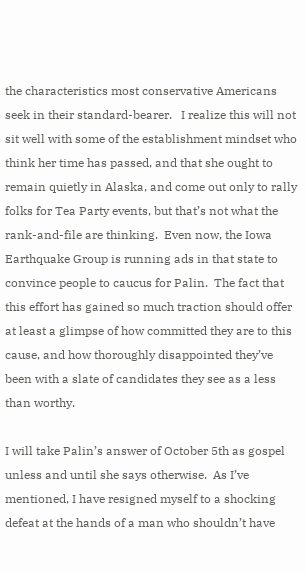the characteristics most conservative Americans seek in their standard-bearer.   I realize this will not sit well with some of the establishment mindset who think her time has passed, and that she ought to remain quietly in Alaska, and come out only to rally folks for Tea Party events, but that’s not what the rank-and-file are thinking.  Even now, the Iowa Earthquake Group is running ads in that state to convince people to caucus for Palin.  The fact that this effort has gained so much traction should offer at least a glimpse of how committed they are to this cause, and how thoroughly disappointed they’ve been with a slate of candidates they see as a less than worthy.

I will take Palin’s answer of October 5th as gospel unless and until she says otherwise.  As I’ve mentioned, I have resigned myself to a shocking defeat at the hands of a man who shouldn’t have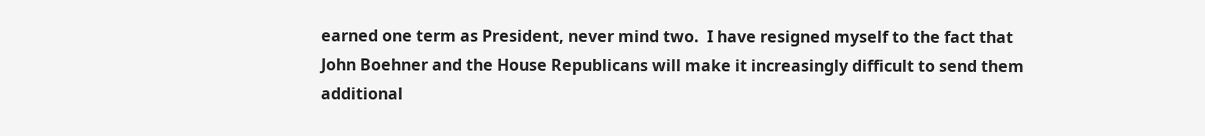earned one term as President, never mind two.  I have resigned myself to the fact that John Boehner and the House Republicans will make it increasingly difficult to send them additional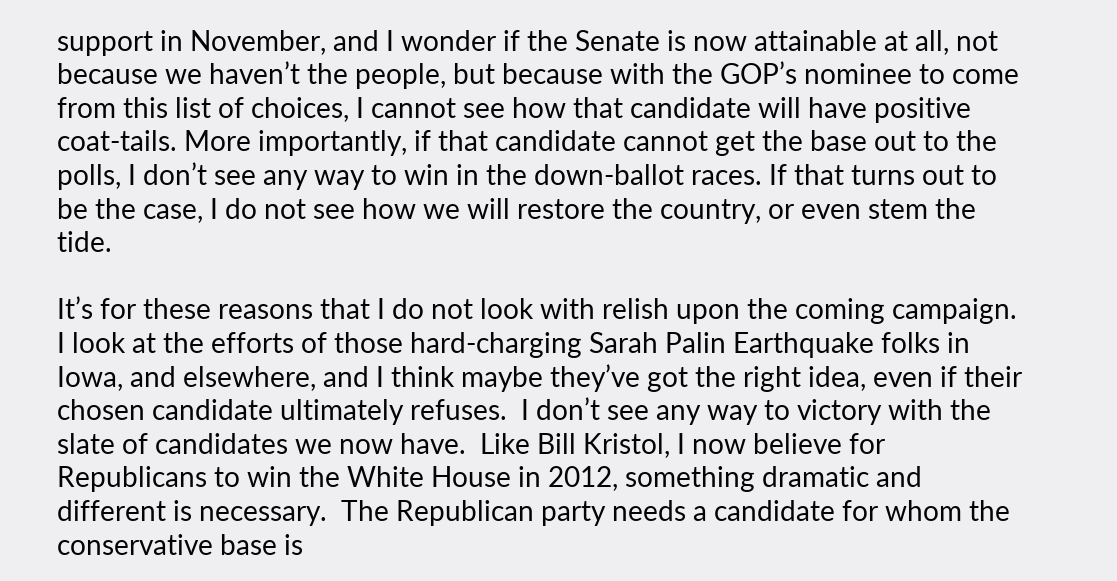support in November, and I wonder if the Senate is now attainable at all, not because we haven’t the people, but because with the GOP’s nominee to come from this list of choices, I cannot see how that candidate will have positive coat-tails. More importantly, if that candidate cannot get the base out to the polls, I don’t see any way to win in the down-ballot races. If that turns out to be the case, I do not see how we will restore the country, or even stem the tide.

It’s for these reasons that I do not look with relish upon the coming campaign.  I look at the efforts of those hard-charging Sarah Palin Earthquake folks in Iowa, and elsewhere, and I think maybe they’ve got the right idea, even if their chosen candidate ultimately refuses.  I don’t see any way to victory with the slate of candidates we now have.  Like Bill Kristol, I now believe for Republicans to win the White House in 2012, something dramatic and different is necessary.  The Republican party needs a candidate for whom the conservative base is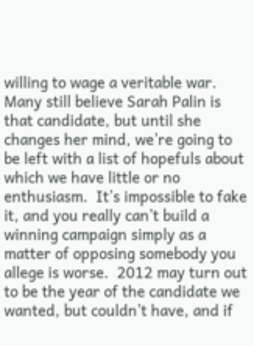willing to wage a veritable war.  Many still believe Sarah Palin is that candidate, but until she changes her mind, we’re going to be left with a list of hopefuls about which we have little or no enthusiasm.  It’s impossible to fake it, and you really can’t build a winning campaign simply as a matter of opposing somebody you allege is worse.  2012 may turn out to be the year of the candidate we wanted, but couldn’t have, and if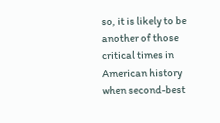so, it is likely to be another of those critical times in American history when second-best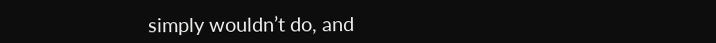simply wouldn’t do, and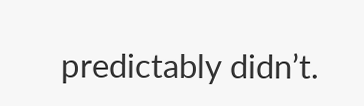predictably didn’t.